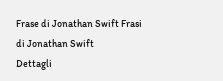Frase di Jonathan Swift Frasi di Jonathan Swift
Dettagli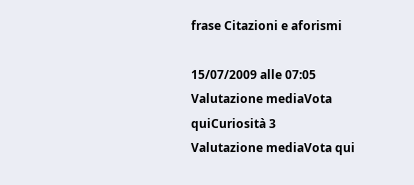frase Citazioni e aforismi

15/07/2009 alle 07:05
Valutazione mediaVota quiCuriosità 3
Valutazione mediaVota qui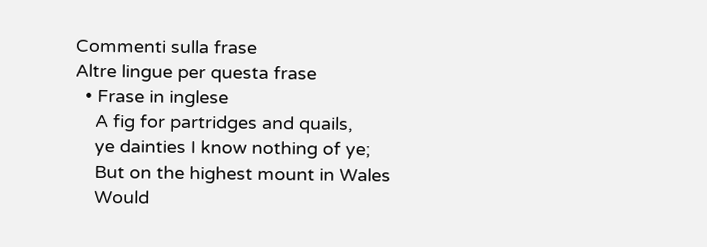Commenti sulla frase
Altre lingue per questa frase
  • Frase in inglese
    A fig for partridges and quails,
    ye dainties I know nothing of ye;
    But on the highest mount in Wales
    Would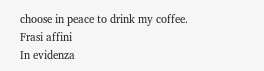choose in peace to drink my coffee.
Frasi affini
In evidenza